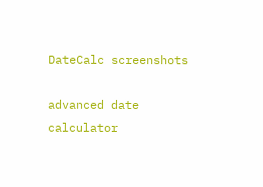DateCalc screenshots

advanced date calculator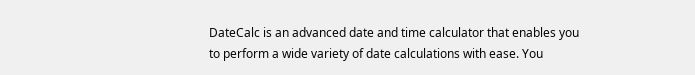DateCalc is an advanced date and time calculator that enables you to perform a wide variety of date calculations with ease. You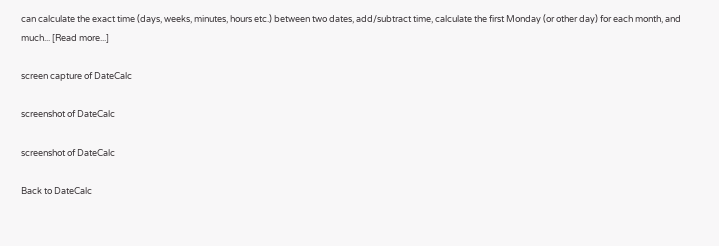can calculate the exact time (days, weeks, minutes, hours etc.) between two dates, add/subtract time, calculate the first Monday (or other day) for each month, and much... [Read more...]

screen capture of DateCalc

screenshot of DateCalc

screenshot of DateCalc

Back to DateCalc